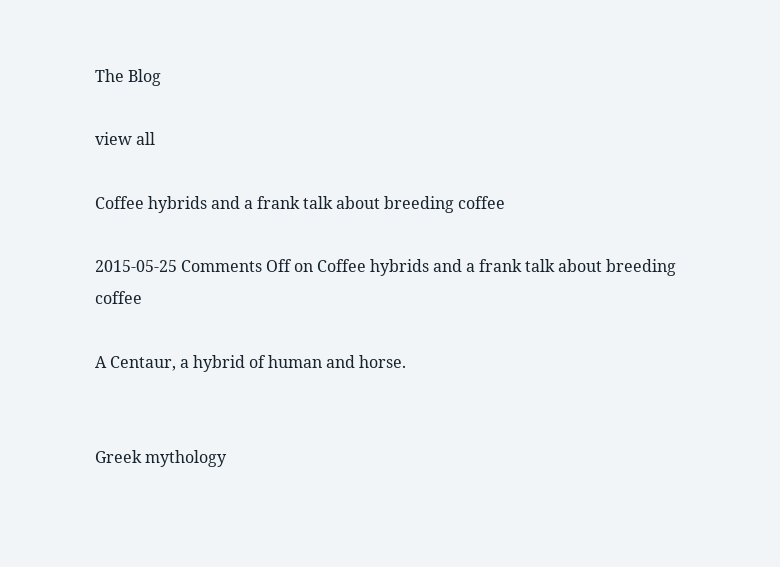The Blog

view all

Coffee hybrids and a frank talk about breeding coffee

2015-05-25 Comments Off on Coffee hybrids and a frank talk about breeding coffee

A Centaur, a hybrid of human and horse.


Greek mythology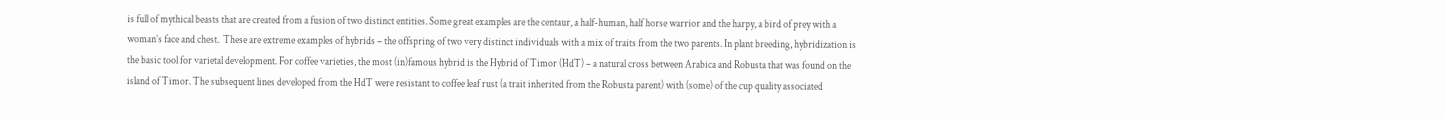is full of mythical beasts that are created from a fusion of two distinct entities. Some great examples are the centaur, a half-human, half horse warrior and the harpy, a bird of prey with a woman’s face and chest.  These are extreme examples of hybrids – the offspring of two very distinct individuals with a mix of traits from the two parents. In plant breeding, hybridization is the basic tool for varietal development. For coffee varieties, the most (in)famous hybrid is the Hybrid of Timor (HdT) – a natural cross between Arabica and Robusta that was found on the island of Timor. The subsequent lines developed from the HdT were resistant to coffee leaf rust (a trait inherited from the Robusta parent) with (some) of the cup quality associated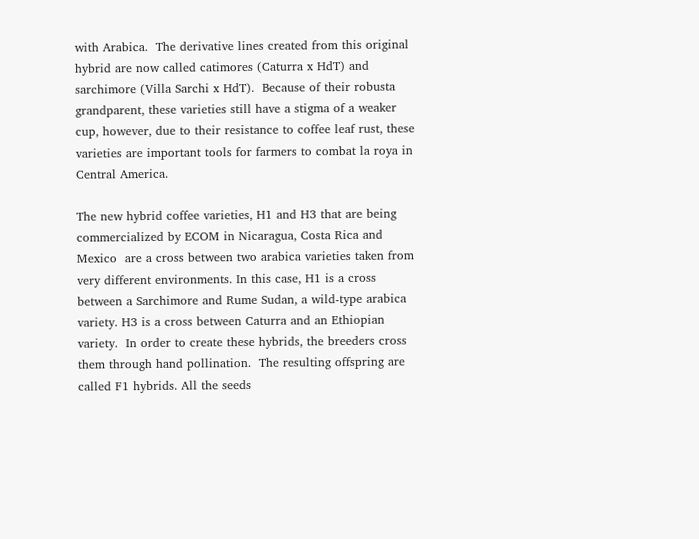with Arabica.  The derivative lines created from this original hybrid are now called catimores (Caturra x HdT) and sarchimore (Villa Sarchi x HdT).  Because of their robusta grandparent, these varieties still have a stigma of a weaker cup, however, due to their resistance to coffee leaf rust, these varieties are important tools for farmers to combat la roya in Central America.

The new hybrid coffee varieties, H1 and H3 that are being commercialized by ECOM in Nicaragua, Costa Rica and Mexico  are a cross between two arabica varieties taken from very different environments. In this case, H1 is a cross between a Sarchimore and Rume Sudan, a wild-type arabica variety. H3 is a cross between Caturra and an Ethiopian variety.  In order to create these hybrids, the breeders cross them through hand pollination.  The resulting offspring are called F1 hybrids. All the seeds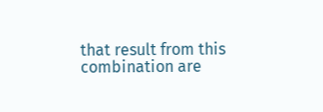that result from this combination are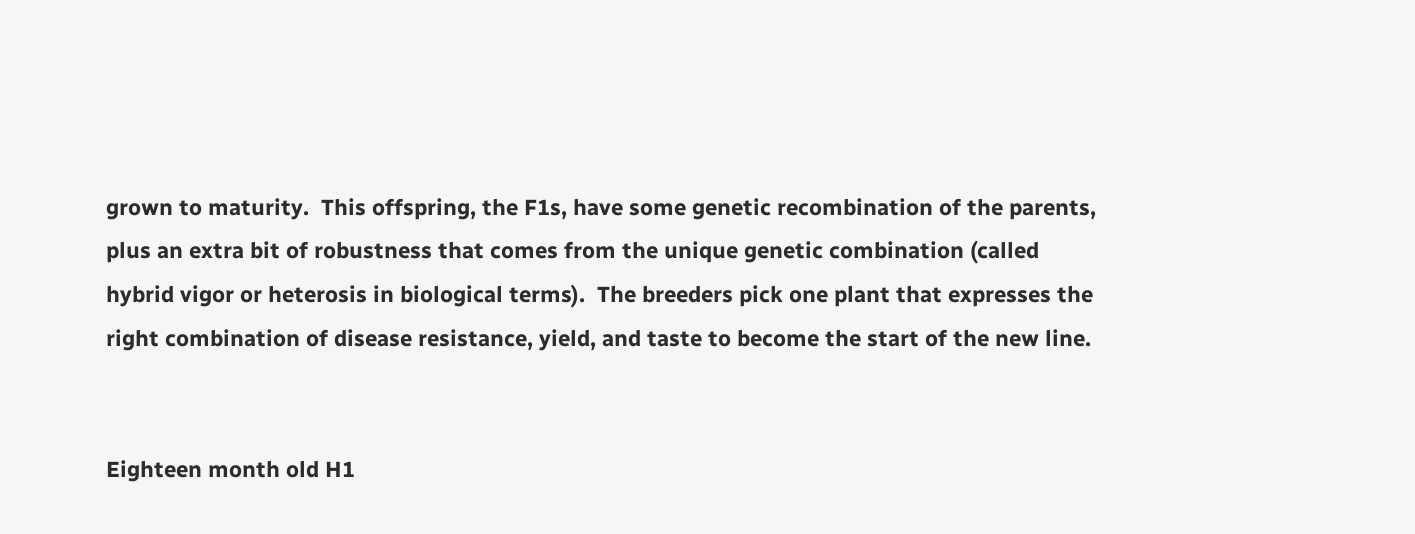grown to maturity.  This offspring, the F1s, have some genetic recombination of the parents, plus an extra bit of robustness that comes from the unique genetic combination (called hybrid vigor or heterosis in biological terms).  The breeders pick one plant that expresses the right combination of disease resistance, yield, and taste to become the start of the new line.


Eighteen month old H1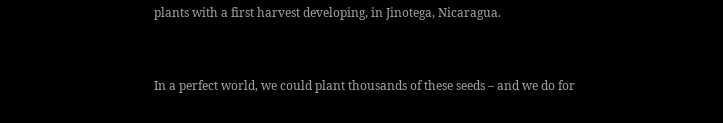plants with a first harvest developing, in Jinotega, Nicaragua.


In a perfect world, we could plant thousands of these seeds – and we do for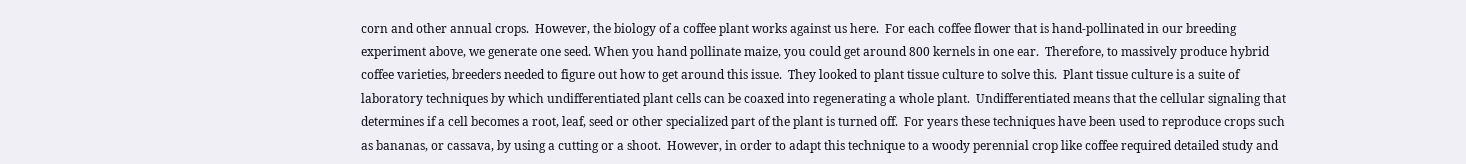corn and other annual crops.  However, the biology of a coffee plant works against us here.  For each coffee flower that is hand-pollinated in our breeding experiment above, we generate one seed. When you hand pollinate maize, you could get around 800 kernels in one ear.  Therefore, to massively produce hybrid coffee varieties, breeders needed to figure out how to get around this issue.  They looked to plant tissue culture to solve this.  Plant tissue culture is a suite of laboratory techniques by which undifferentiated plant cells can be coaxed into regenerating a whole plant.  Undifferentiated means that the cellular signaling that determines if a cell becomes a root, leaf, seed or other specialized part of the plant is turned off.  For years these techniques have been used to reproduce crops such as bananas, or cassava, by using a cutting or a shoot.  However, in order to adapt this technique to a woody perennial crop like coffee required detailed study and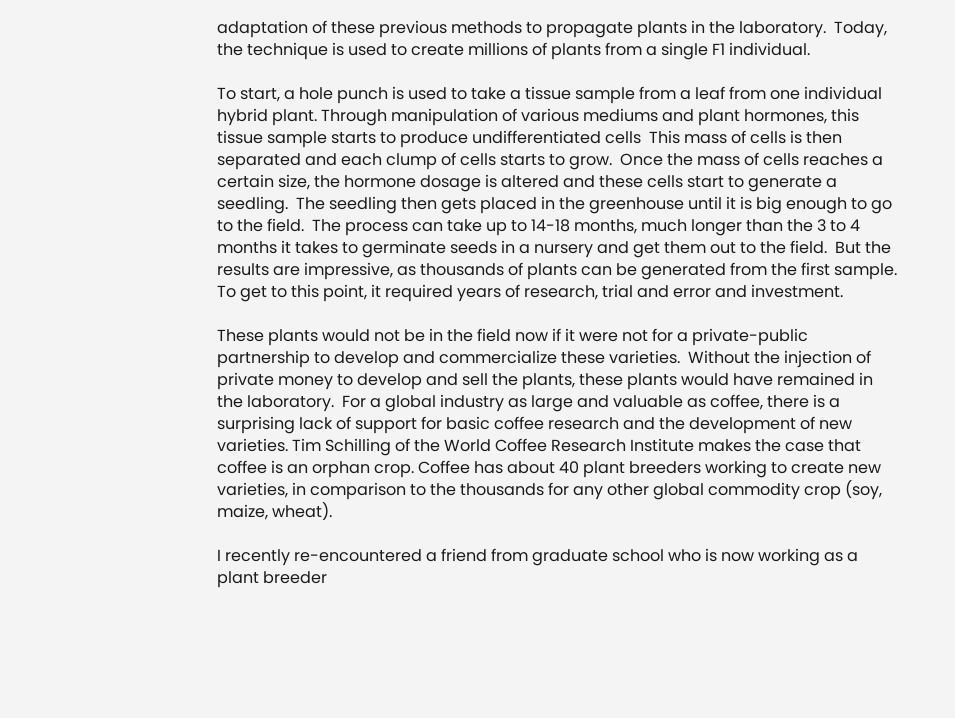adaptation of these previous methods to propagate plants in the laboratory.  Today, the technique is used to create millions of plants from a single F1 individual.

To start, a hole punch is used to take a tissue sample from a leaf from one individual hybrid plant. Through manipulation of various mediums and plant hormones, this tissue sample starts to produce undifferentiated cells  This mass of cells is then separated and each clump of cells starts to grow.  Once the mass of cells reaches a certain size, the hormone dosage is altered and these cells start to generate a seedling.  The seedling then gets placed in the greenhouse until it is big enough to go to the field.  The process can take up to 14-18 months, much longer than the 3 to 4 months it takes to germinate seeds in a nursery and get them out to the field.  But the results are impressive, as thousands of plants can be generated from the first sample.  To get to this point, it required years of research, trial and error and investment.

These plants would not be in the field now if it were not for a private-public partnership to develop and commercialize these varieties.  Without the injection of private money to develop and sell the plants, these plants would have remained in the laboratory.  For a global industry as large and valuable as coffee, there is a surprising lack of support for basic coffee research and the development of new varieties. Tim Schilling of the World Coffee Research Institute makes the case that coffee is an orphan crop. Coffee has about 40 plant breeders working to create new varieties, in comparison to the thousands for any other global commodity crop (soy, maize, wheat).

I recently re-encountered a friend from graduate school who is now working as a plant breeder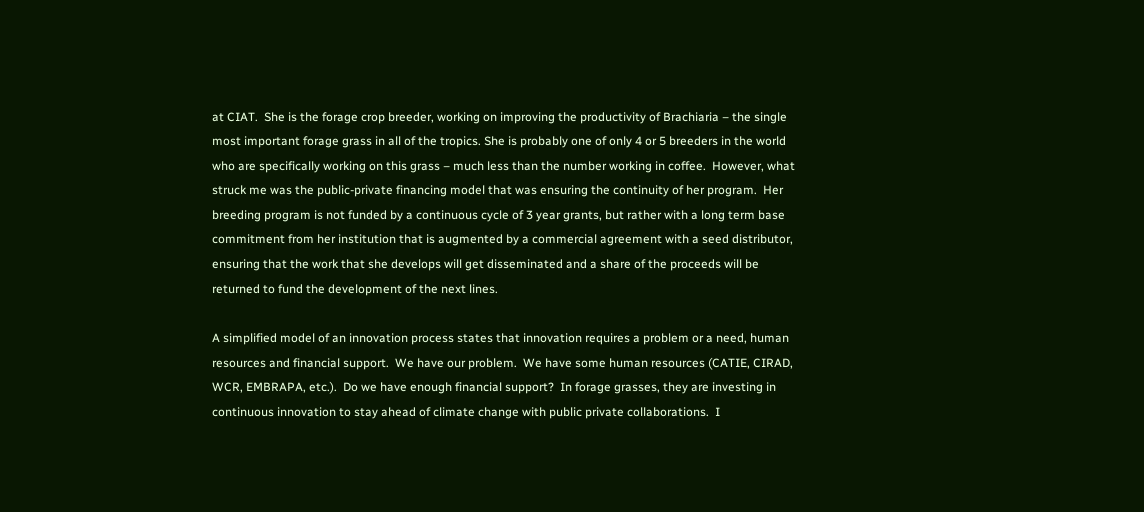at CIAT.  She is the forage crop breeder, working on improving the productivity of Brachiaria – the single most important forage grass in all of the tropics. She is probably one of only 4 or 5 breeders in the world who are specifically working on this grass – much less than the number working in coffee.  However, what struck me was the public-private financing model that was ensuring the continuity of her program.  Her breeding program is not funded by a continuous cycle of 3 year grants, but rather with a long term base commitment from her institution that is augmented by a commercial agreement with a seed distributor, ensuring that the work that she develops will get disseminated and a share of the proceeds will be returned to fund the development of the next lines.

A simplified model of an innovation process states that innovation requires a problem or a need, human resources and financial support.  We have our problem.  We have some human resources (CATIE, CIRAD, WCR, EMBRAPA, etc.).  Do we have enough financial support?  In forage grasses, they are investing in continuous innovation to stay ahead of climate change with public private collaborations.  I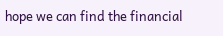hope we can find the financial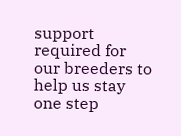support required for our breeders to help us stay one step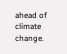ahead of climate change.